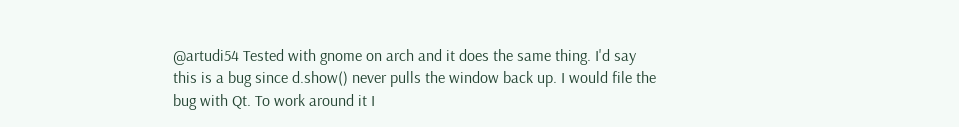@artudi54 Tested with gnome on arch and it does the same thing. I'd say this is a bug since d.show() never pulls the window back up. I would file the bug with Qt. To work around it I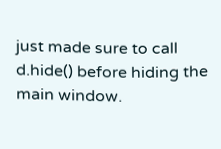just made sure to call d.hide() before hiding the main window.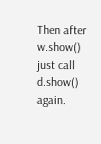Then after w.show() just call d.show() again.